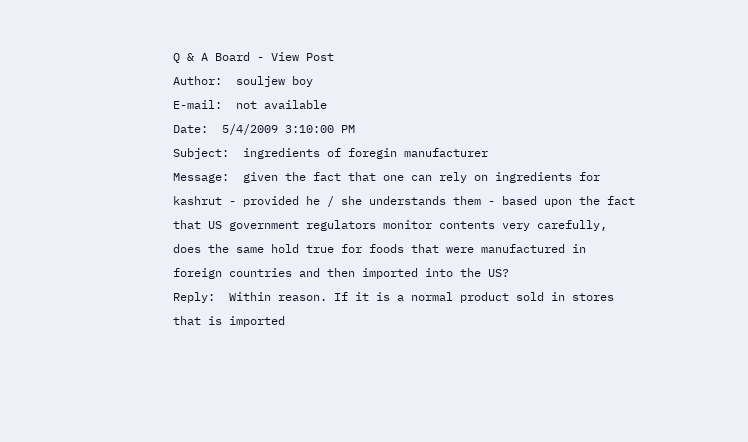Q & A Board - View Post
Author:  souljew boy
E-mail:  not available
Date:  5/4/2009 3:10:00 PM
Subject:  ingredients of foregin manufacturer
Message:  given the fact that one can rely on ingredients for kashrut - provided he / she understands them - based upon the fact that US government regulators monitor contents very carefully, does the same hold true for foods that were manufactured in foreign countries and then imported into the US?
Reply:  Within reason. If it is a normal product sold in stores that is imported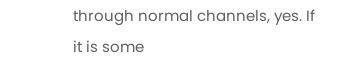through normal channels, yes. If it is some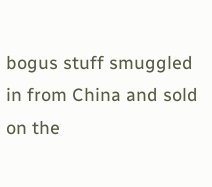bogus stuff smuggled in from China and sold on the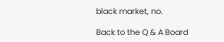black market, no.

Back to the Q & A Board